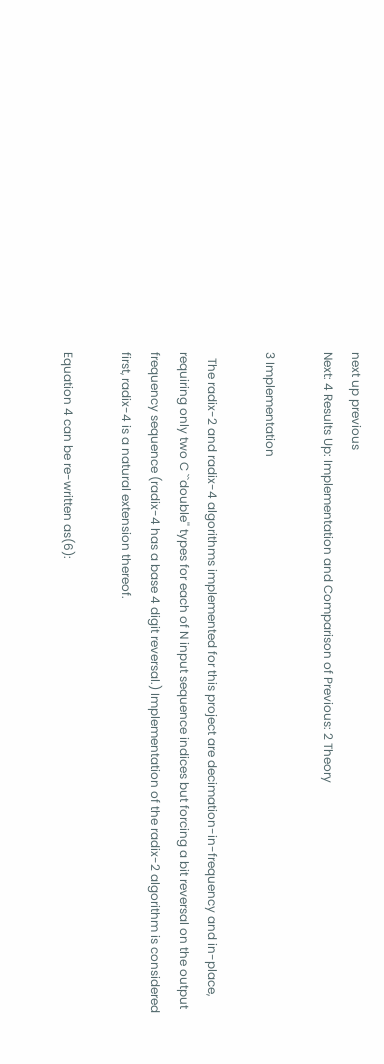next up previous
Next: 4 Results Up: Implementation and Comparison of Previous: 2 Theory

3 Implementation

  The radix-2 and radix-4 algorithms implemented for this project are decimation-in-frequency and in-place, requiring only two C ``double'' types for each of N input sequence indices but forcing a bit reversal on the output frequency sequence (radix-4 has a base 4 digit reversal.) Implementation of the radix-2 algorithm is considered first, radix-4 is a natural extension thereof.

Equation 4 can be re-written as(6):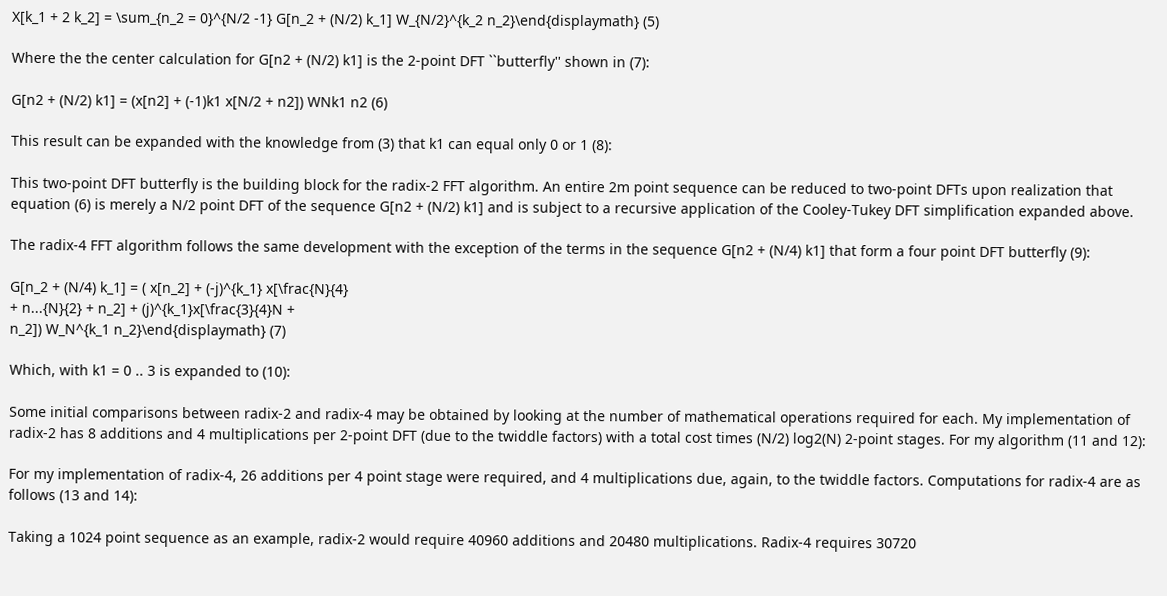X[k_1 + 2 k_2] = \sum_{n_2 = 0}^{N/2 -1} G[n_2 + (N/2) k_1] W_{N/2}^{k_2 n_2}\end{displaymath} (5)

Where the the center calculation for G[n2 + (N/2) k1] is the 2-point DFT ``butterfly'' shown in (7):

G[n2 + (N/2) k1] = (x[n2] + (-1)k1 x[N/2 + n2]) WNk1 n2 (6)

This result can be expanded with the knowledge from (3) that k1 can equal only 0 or 1 (8):

This two-point DFT butterfly is the building block for the radix-2 FFT algorithm. An entire 2m point sequence can be reduced to two-point DFTs upon realization that equation (6) is merely a N/2 point DFT of the sequence G[n2 + (N/2) k1] and is subject to a recursive application of the Cooley-Tukey DFT simplification expanded above.

The radix-4 FFT algorithm follows the same development with the exception of the terms in the sequence G[n2 + (N/4) k1] that form a four point DFT butterfly (9):

G[n_2 + (N/4) k_1] = ( x[n_2] + (-j)^{k_1} x[\frac{N}{4}
+ n...{N}{2} + n_2] + (j)^{k_1}x[\frac{3}{4}N +
n_2]) W_N^{k_1 n_2}\end{displaymath} (7)

Which, with k1 = 0 .. 3 is expanded to (10):

Some initial comparisons between radix-2 and radix-4 may be obtained by looking at the number of mathematical operations required for each. My implementation of radix-2 has 8 additions and 4 multiplications per 2-point DFT (due to the twiddle factors) with a total cost times (N/2) log2(N) 2-point stages. For my algorithm (11 and 12):

For my implementation of radix-4, 26 additions per 4 point stage were required, and 4 multiplications due, again, to the twiddle factors. Computations for radix-4 are as follows (13 and 14):

Taking a 1024 point sequence as an example, radix-2 would require 40960 additions and 20480 multiplications. Radix-4 requires 30720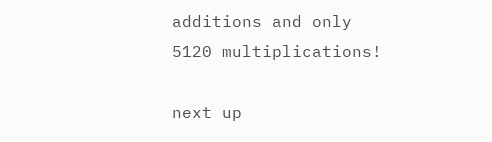additions and only 5120 multiplications!

next up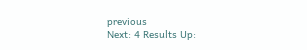previous
Next: 4 Results Up: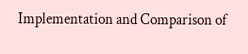Implementation and Comparison of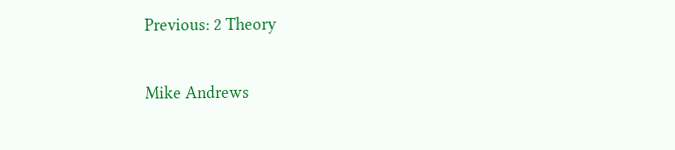Previous: 2 Theory

Mike Andrews